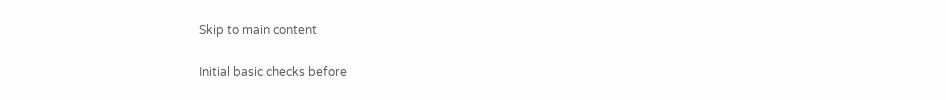Skip to main content

Initial basic checks before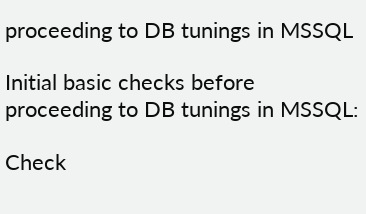proceeding to DB tunings in MSSQL

Initial basic checks before proceeding to DB tunings in MSSQL:

Check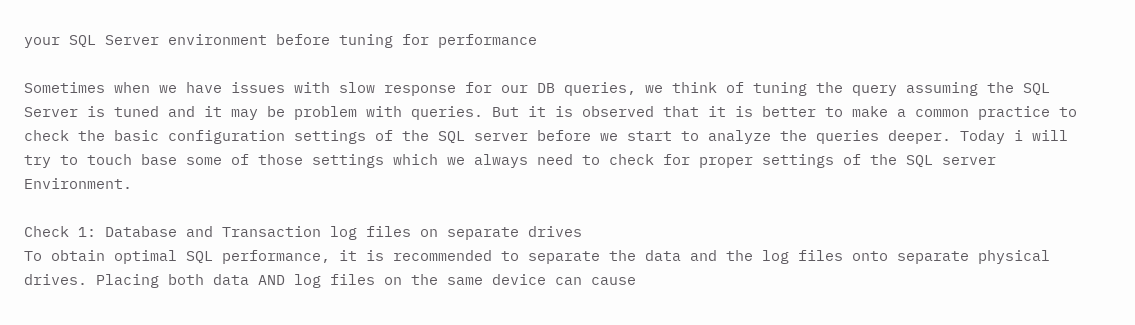your SQL Server environment before tuning for performance

Sometimes when we have issues with slow response for our DB queries, we think of tuning the query assuming the SQL Server is tuned and it may be problem with queries. But it is observed that it is better to make a common practice to check the basic configuration settings of the SQL server before we start to analyze the queries deeper. Today i will try to touch base some of those settings which we always need to check for proper settings of the SQL server Environment.

Check 1: Database and Transaction log files on separate drives
To obtain optimal SQL performance, it is recommended to separate the data and the log files onto separate physical drives. Placing both data AND log files on the same device can cause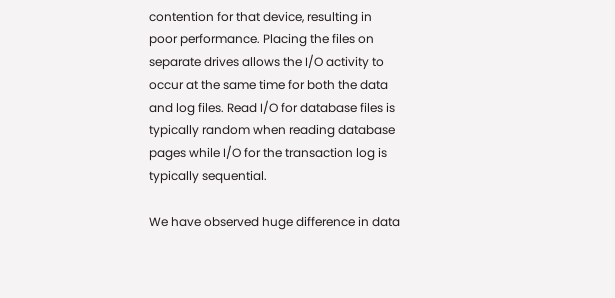contention for that device, resulting in poor performance. Placing the files on separate drives allows the I/O activity to occur at the same time for both the data and log files. Read I/O for database files is typically random when reading database pages while I/O for the transaction log is typically sequential.

We have observed huge difference in data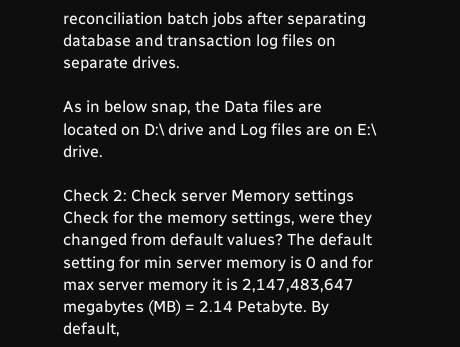reconciliation batch jobs after separating database and transaction log files on separate drives.

As in below snap, the Data files are located on D:\ drive and Log files are on E:\ drive.

Check 2: Check server Memory settings
Check for the memory settings, were they changed from default values? The default setting for min server memory is 0 and for max server memory it is 2,147,483,647 megabytes (MB) = 2.14 Petabyte. By default,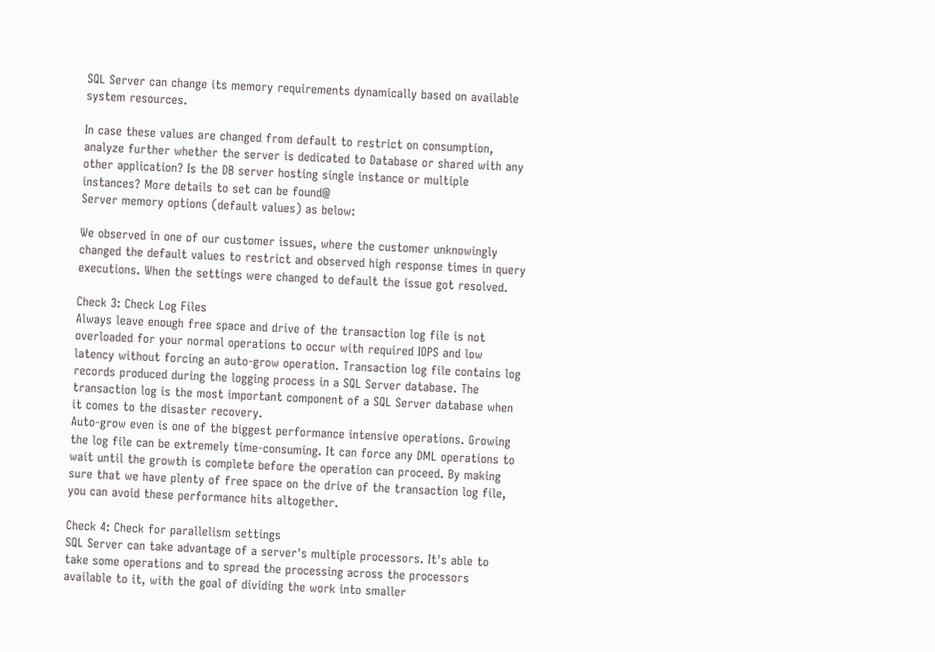SQL Server can change its memory requirements dynamically based on available system resources.

In case these values are changed from default to restrict on consumption, analyze further whether the server is dedicated to Database or shared with any other application? Is the DB server hosting single instance or multiple instances? More details to set can be found@
Server memory options (default values) as below:

We observed in one of our customer issues, where the customer unknowingly changed the default values to restrict and observed high response times in query executions. When the settings were changed to default the issue got resolved.

Check 3: Check Log Files
Always leave enough free space and drive of the transaction log file is not overloaded for your normal operations to occur with required IOPS and low latency without forcing an auto-grow operation. Transaction log file contains log records produced during the logging process in a SQL Server database. The transaction log is the most important component of a SQL Server database when it comes to the disaster recovery.
Auto-grow even is one of the biggest performance intensive operations. Growing the log file can be extremely time-consuming. It can force any DML operations to wait until the growth is complete before the operation can proceed. By making sure that we have plenty of free space on the drive of the transaction log file, you can avoid these performance hits altogether.

Check 4: Check for parallelism settings
SQL Server can take advantage of a server's multiple processors. It's able to take some operations and to spread the processing across the processors available to it, with the goal of dividing the work into smaller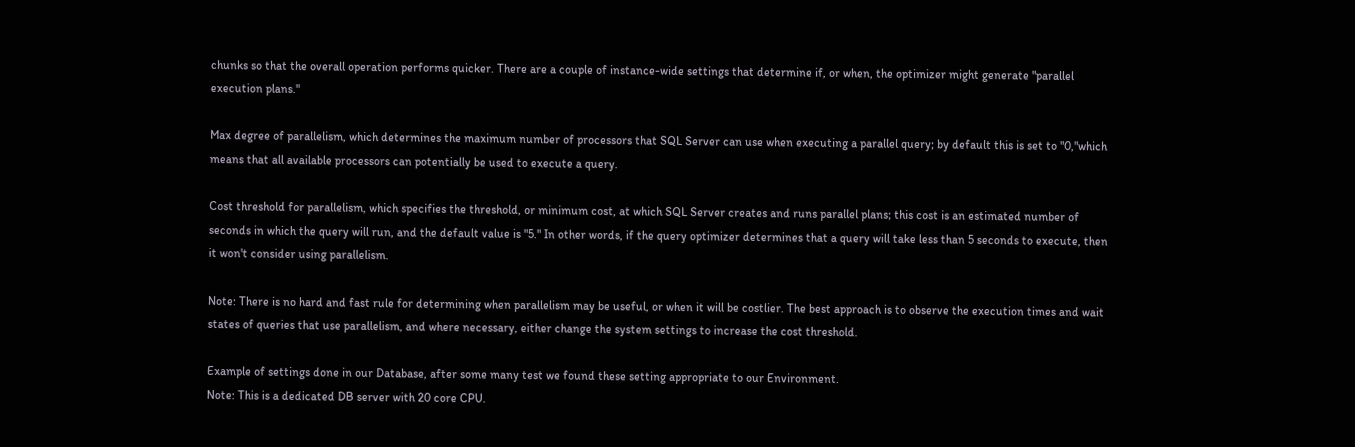chunks so that the overall operation performs quicker. There are a couple of instance-wide settings that determine if, or when, the optimizer might generate "parallel execution plans."

Max degree of parallelism, which determines the maximum number of processors that SQL Server can use when executing a parallel query; by default this is set to "0,"which means that all available processors can potentially be used to execute a query.

Cost threshold for parallelism, which specifies the threshold, or minimum cost, at which SQL Server creates and runs parallel plans; this cost is an estimated number of seconds in which the query will run, and the default value is "5." In other words, if the query optimizer determines that a query will take less than 5 seconds to execute, then it won't consider using parallelism.

Note: There is no hard and fast rule for determining when parallelism may be useful, or when it will be costlier. The best approach is to observe the execution times and wait states of queries that use parallelism, and where necessary, either change the system settings to increase the cost threshold.

Example of settings done in our Database, after some many test we found these setting appropriate to our Environment.
Note: This is a dedicated DB server with 20 core CPU.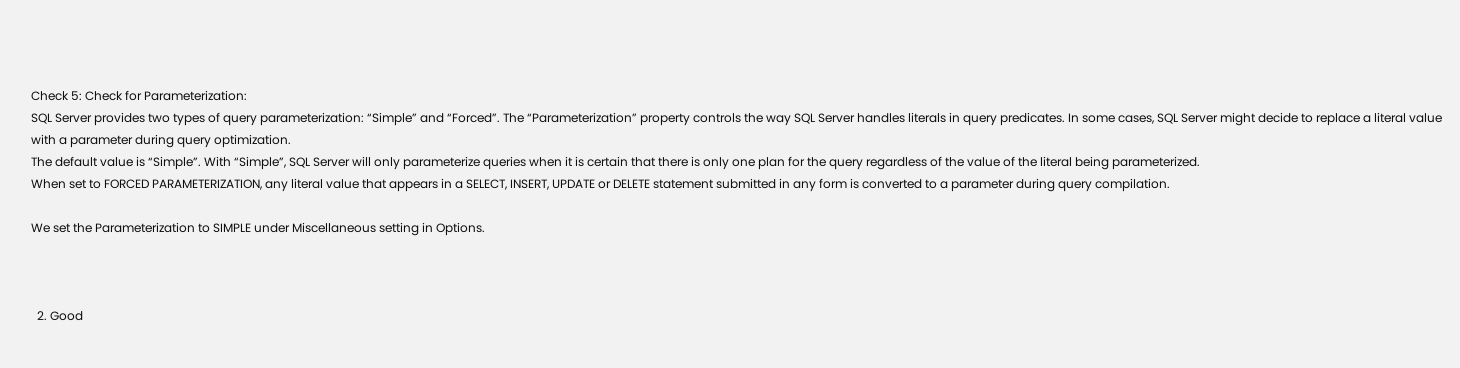Check 5: Check for Parameterization:
SQL Server provides two types of query parameterization: “Simple” and “Forced”. The “Parameterization” property controls the way SQL Server handles literals in query predicates. In some cases, SQL Server might decide to replace a literal value with a parameter during query optimization.
The default value is “Simple”. With “Simple”, SQL Server will only parameterize queries when it is certain that there is only one plan for the query regardless of the value of the literal being parameterized.
When set to FORCED PARAMETERIZATION, any literal value that appears in a SELECT, INSERT, UPDATE or DELETE statement submitted in any form is converted to a parameter during query compilation.

We set the Parameterization to SIMPLE under Miscellaneous setting in Options.



  2. Good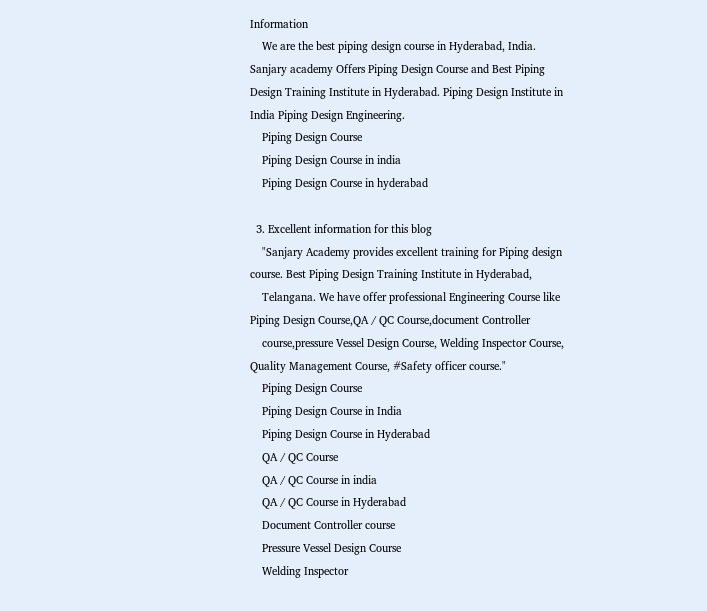Information
    We are the best piping design course in Hyderabad, India. Sanjary academy Offers Piping Design Course and Best Piping Design Training Institute in Hyderabad. Piping Design Institute in India Piping Design Engineering.
    Piping Design Course
    Piping Design Course in india
    Piping Design Course in hyderabad

  3. Excellent information for this blog
    "Sanjary Academy provides excellent training for Piping design course. Best Piping Design Training Institute in Hyderabad,
    Telangana. We have offer professional Engineering Course like Piping Design Course,QA / QC Course,document Controller
    course,pressure Vessel Design Course, Welding Inspector Course, Quality Management Course, #Safety officer course."
    Piping Design Course
    Piping Design Course in India
    Piping Design Course in Hyderabad
    QA / QC Course
    QA / QC Course in india
    QA / QC Course in Hyderabad
    Document Controller course
    Pressure Vessel Design Course
    Welding Inspector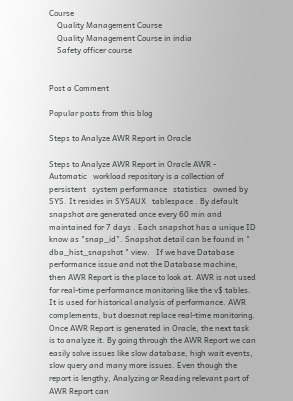Course
    Quality Management Course
    Quality Management Course in india
    Safety officer course


Post a Comment

Popular posts from this blog

Steps to Analyze AWR Report in Oracle

Steps to Analyze AWR Report in Oracle AWR -   Automatic   workload repository is a collection of persistent   system performance   statistics   owned by SYS. It resides in SYSAUX   tablespace . By default snapshot are generated once every 60 min and maintained for 7 days . Each snapshot has a unique ID know as "snap_id". Snapshot detail can be found in " dba_hist_snapshot " view.   If we have Database performance issue and not the Database machine, then AWR Report is the place to look at. AWR is not used for real-time performance monitoring like the v$ tables. It is used for historical analysis of performance. AWR complements, but doesnot replace real-time monitoring. Once AWR Report is generated in Oracle, the next task is to analyze it. By going through the AWR Report we can easily solve issues like slow database, high wait events, slow query and many more issues. Even though the report is lengthy, Analyzing or Reading relevant part of AWR Report can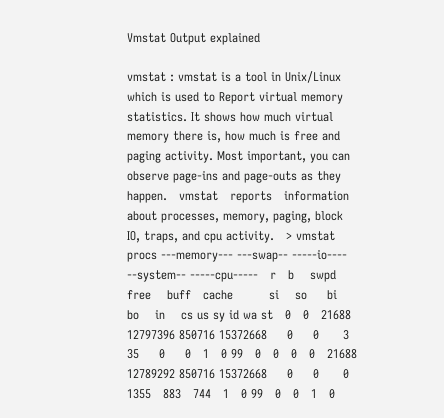Vmstat Output explained

vmstat : vmstat is a tool in Unix/Linux which is used to Report virtual memory statistics. It shows how much virtual memory there is, how much is free and paging activity. Most important, you can observe page-ins and page-outs as they happen.   vmstat   reports   information about processes, memory, paging, block IO, traps, and cpu activity.   > vmstat procs ---memory--- ---swap-- -----io---- --system-- -----cpu-----   r   b    swpd    free    buff   cache         si    so     bi     bo    in    cs us sy id wa st   0   0   21688 12797396 850716 15372668     0     0      3     35     0     0   1   0 99   0   0   0   0   21688 12789292 850716 15372668     0     0      0   1355   883   744   1   0 99   0   0   1   0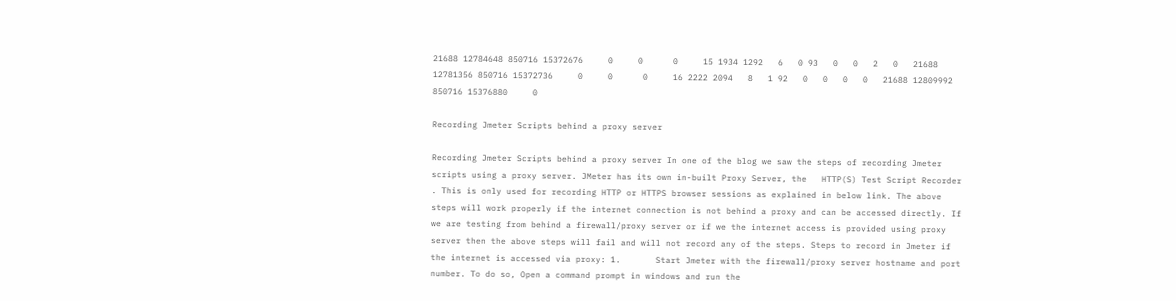21688 12784648 850716 15372676     0     0      0     15 1934 1292   6   0 93   0   0   2   0   21688 12781356 850716 15372736     0     0      0     16 2222 2094   8   1 92   0   0   0   0   21688 12809992 850716 15376880     0

Recording Jmeter Scripts behind a proxy server

Recording Jmeter Scripts behind a proxy server In one of the blog we saw the steps of recording Jmeter scripts using a proxy server. JMeter has its own in-built Proxy Server, the   HTTP(S) Test Script Recorder . This is only used for recording HTTP or HTTPS browser sessions as explained in below link. The above steps will work properly if the internet connection is not behind a proxy and can be accessed directly. If we are testing from behind a firewall/proxy server or if we the internet access is provided using proxy server then the above steps will fail and will not record any of the steps. Steps to record in Jmeter if the internet is accessed via proxy: 1.       Start Jmeter with the firewall/proxy server hostname and port number. To do so, Open a command prompt in windows and run the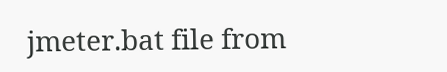jmeter.bat file from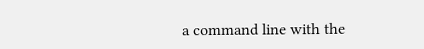a command line with the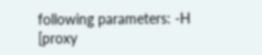following parameters: -H [proxy